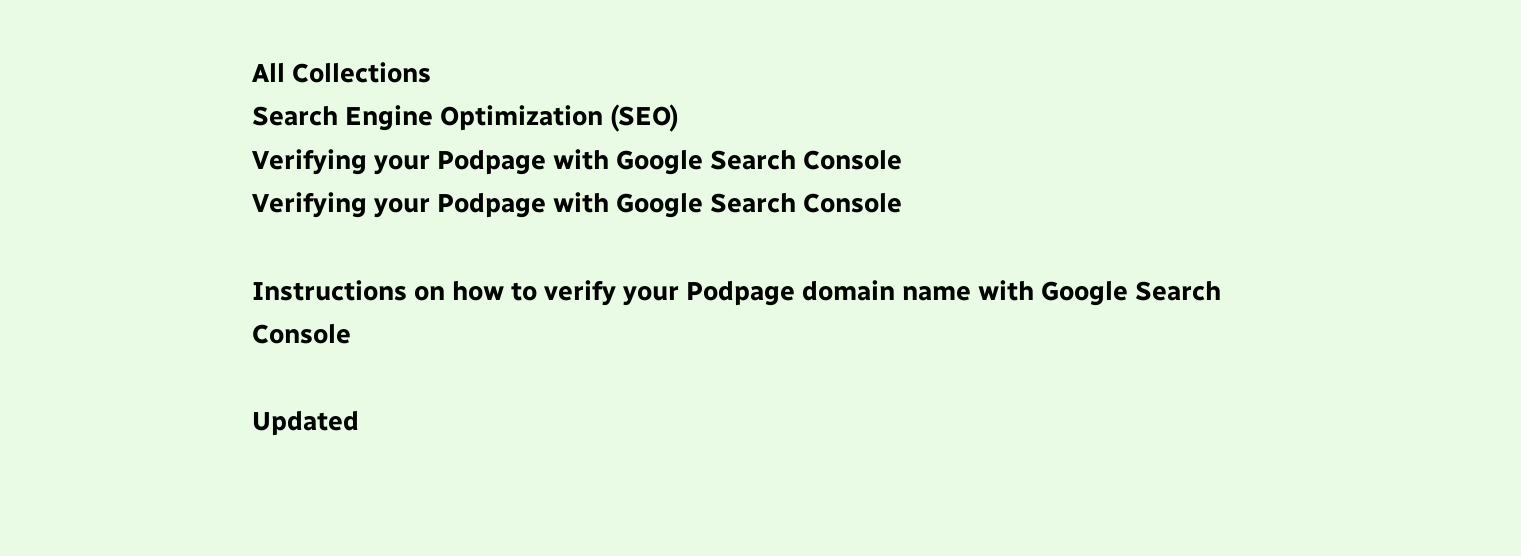All Collections
Search Engine Optimization (SEO)
Verifying your Podpage with Google Search Console
Verifying your Podpage with Google Search Console

Instructions on how to verify your Podpage domain name with Google Search Console

Updated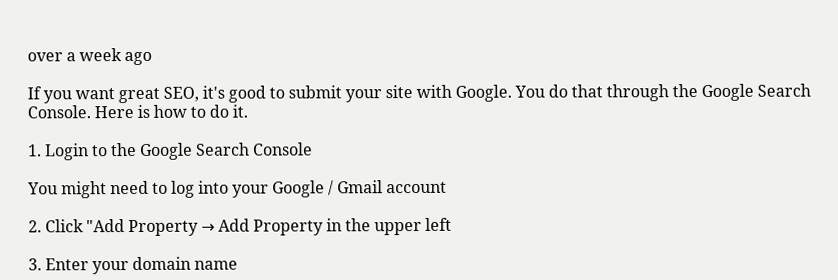over a week ago

If you want great SEO, it's good to submit your site with Google. You do that through the Google Search Console. Here is how to do it.

1. Login to the Google Search Console

You might need to log into your Google / Gmail account

2. Click "Add Property → Add Property in the upper left

3. Enter your domain name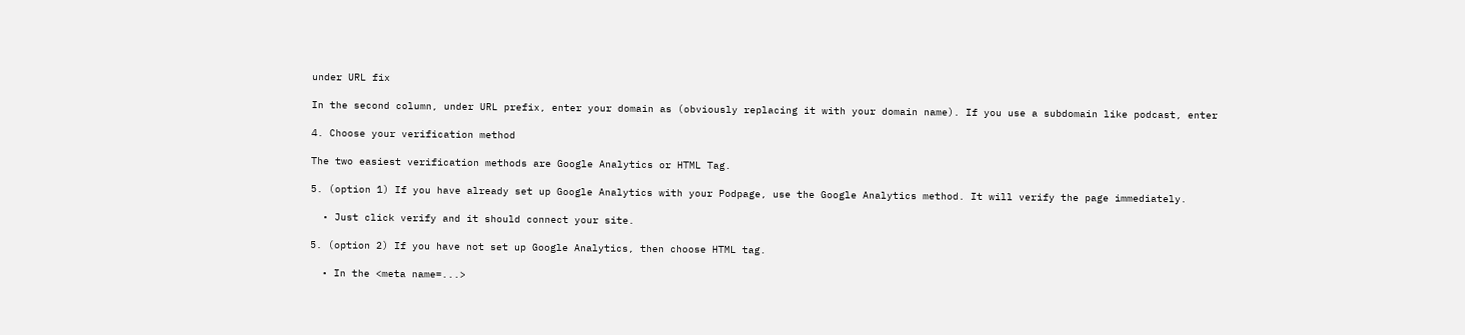under URL fix

In the second column, under URL prefix, enter your domain as (obviously replacing it with your domain name). If you use a subdomain like podcast, enter

4. Choose your verification method

The two easiest verification methods are Google Analytics or HTML Tag.

5. (option 1) If you have already set up Google Analytics with your Podpage, use the Google Analytics method. It will verify the page immediately.

  • Just click verify and it should connect your site.

5. (option 2) If you have not set up Google Analytics, then choose HTML tag.

  • In the <meta name=...>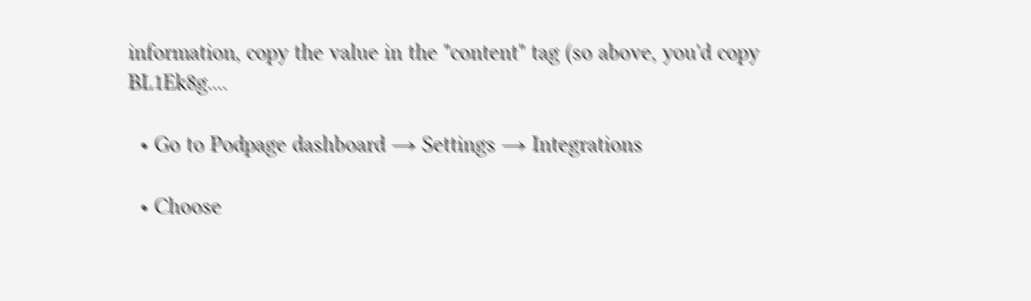information, copy the value in the "content" tag (so above, you'd copy BL1Ek8g....

  • Go to Podpage dashboard → Settings → Integrations

  • Choose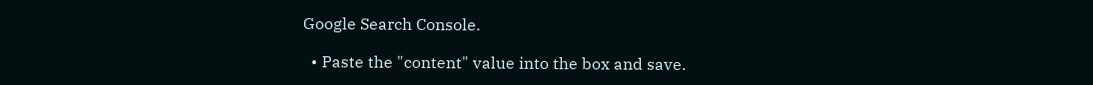Google Search Console.

  • Paste the "content" value into the box and save.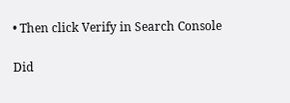• Then click Verify in Search Console

Did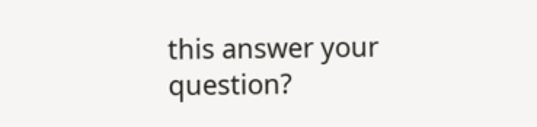this answer your question?